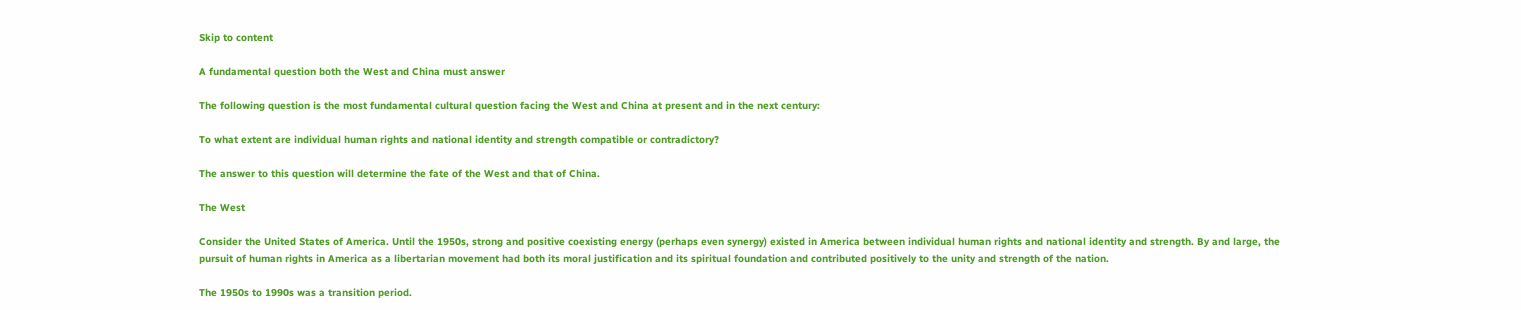Skip to content

A fundamental question both the West and China must answer

The following question is the most fundamental cultural question facing the West and China at present and in the next century:

To what extent are individual human rights and national identity and strength compatible or contradictory?

The answer to this question will determine the fate of the West and that of China.

The West

Consider the United States of America. Until the 1950s, strong and positive coexisting energy (perhaps even synergy) existed in America between individual human rights and national identity and strength. By and large, the pursuit of human rights in America as a libertarian movement had both its moral justification and its spiritual foundation and contributed positively to the unity and strength of the nation.

The 1950s to 1990s was a transition period.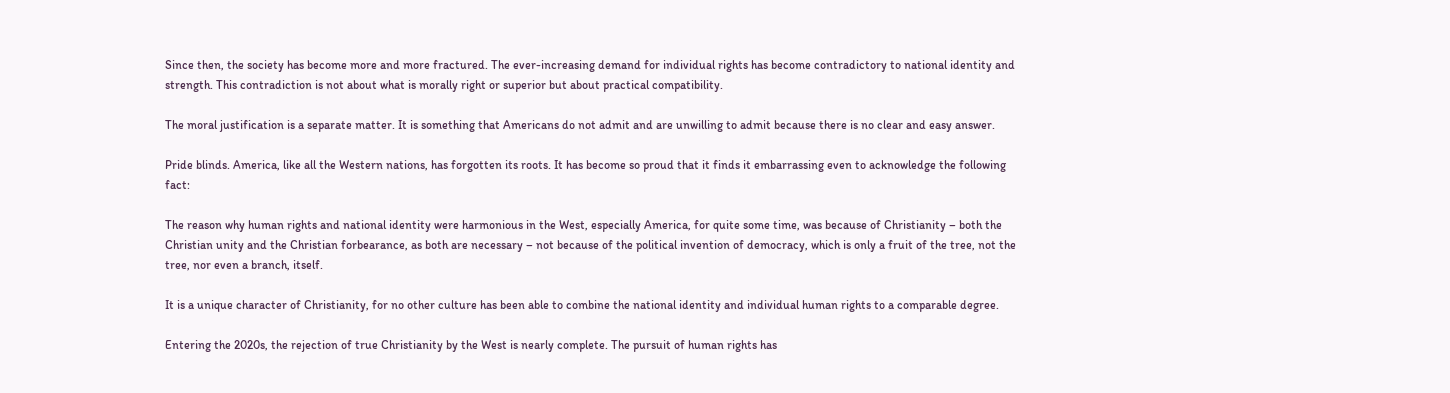Since then, the society has become more and more fractured. The ever-increasing demand for individual rights has become contradictory to national identity and strength. This contradiction is not about what is morally right or superior but about practical compatibility.

The moral justification is a separate matter. It is something that Americans do not admit and are unwilling to admit because there is no clear and easy answer.

Pride blinds. America, like all the Western nations, has forgotten its roots. It has become so proud that it finds it embarrassing even to acknowledge the following fact:

The reason why human rights and national identity were harmonious in the West, especially America, for quite some time, was because of Christianity – both the Christian unity and the Christian forbearance, as both are necessary – not because of the political invention of democracy, which is only a fruit of the tree, not the tree, nor even a branch, itself.

It is a unique character of Christianity, for no other culture has been able to combine the national identity and individual human rights to a comparable degree.

Entering the 2020s, the rejection of true Christianity by the West is nearly complete. The pursuit of human rights has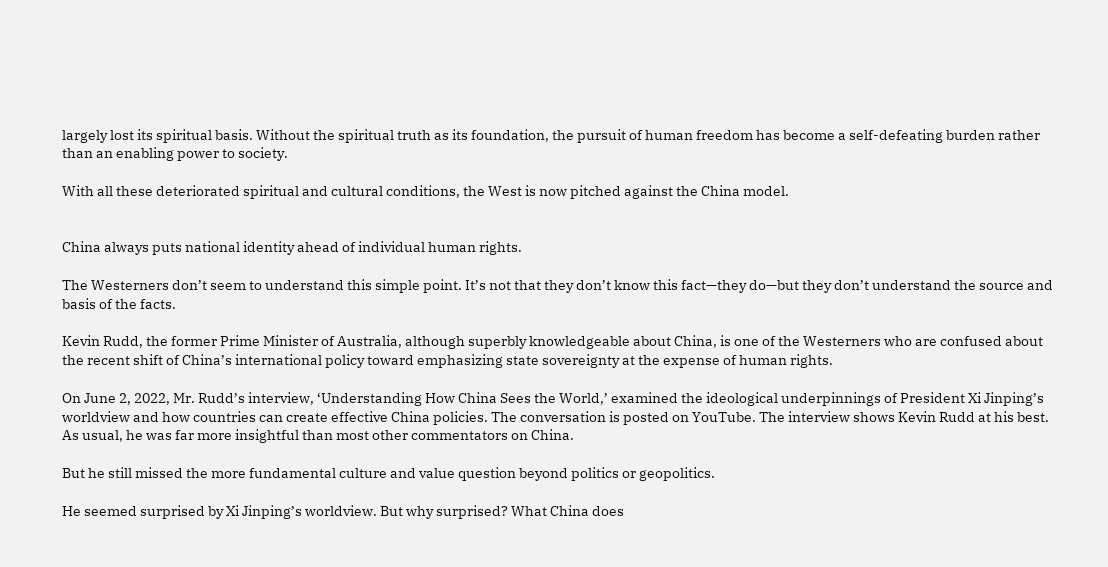largely lost its spiritual basis. Without the spiritual truth as its foundation, the pursuit of human freedom has become a self-defeating burden rather than an enabling power to society.

With all these deteriorated spiritual and cultural conditions, the West is now pitched against the China model.


China always puts national identity ahead of individual human rights.

The Westerners don’t seem to understand this simple point. It’s not that they don’t know this fact—they do—but they don’t understand the source and basis of the facts.

Kevin Rudd, the former Prime Minister of Australia, although superbly knowledgeable about China, is one of the Westerners who are confused about the recent shift of China’s international policy toward emphasizing state sovereignty at the expense of human rights.

On June 2, 2022, Mr. Rudd’s interview, ‘Understanding How China Sees the World,’ examined the ideological underpinnings of President Xi Jinping’s worldview and how countries can create effective China policies. The conversation is posted on YouTube. The interview shows Kevin Rudd at his best. As usual, he was far more insightful than most other commentators on China.

But he still missed the more fundamental culture and value question beyond politics or geopolitics.

He seemed surprised by Xi Jinping’s worldview. But why surprised? What China does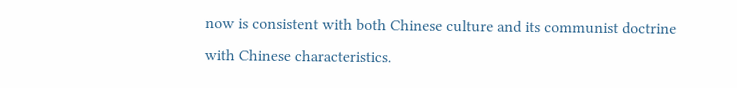now is consistent with both Chinese culture and its communist doctrine with Chinese characteristics.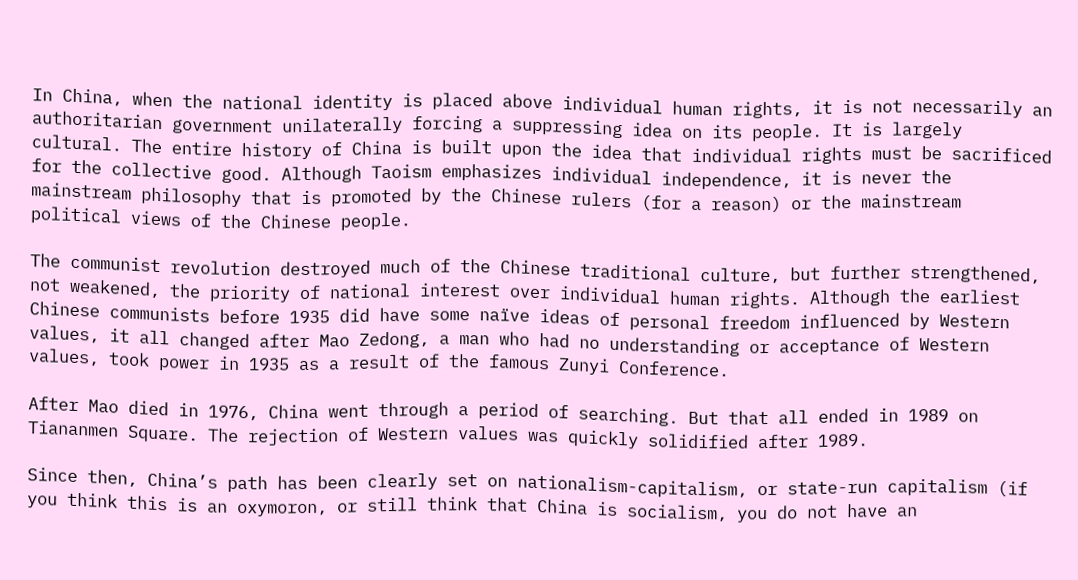In China, when the national identity is placed above individual human rights, it is not necessarily an authoritarian government unilaterally forcing a suppressing idea on its people. It is largely cultural. The entire history of China is built upon the idea that individual rights must be sacrificed for the collective good. Although Taoism emphasizes individual independence, it is never the mainstream philosophy that is promoted by the Chinese rulers (for a reason) or the mainstream political views of the Chinese people.

The communist revolution destroyed much of the Chinese traditional culture, but further strengthened, not weakened, the priority of national interest over individual human rights. Although the earliest Chinese communists before 1935 did have some naïve ideas of personal freedom influenced by Western values, it all changed after Mao Zedong, a man who had no understanding or acceptance of Western values, took power in 1935 as a result of the famous Zunyi Conference.

After Mao died in 1976, China went through a period of searching. But that all ended in 1989 on Tiananmen Square. The rejection of Western values was quickly solidified after 1989.

Since then, China’s path has been clearly set on nationalism-capitalism, or state-run capitalism (if you think this is an oxymoron, or still think that China is socialism, you do not have an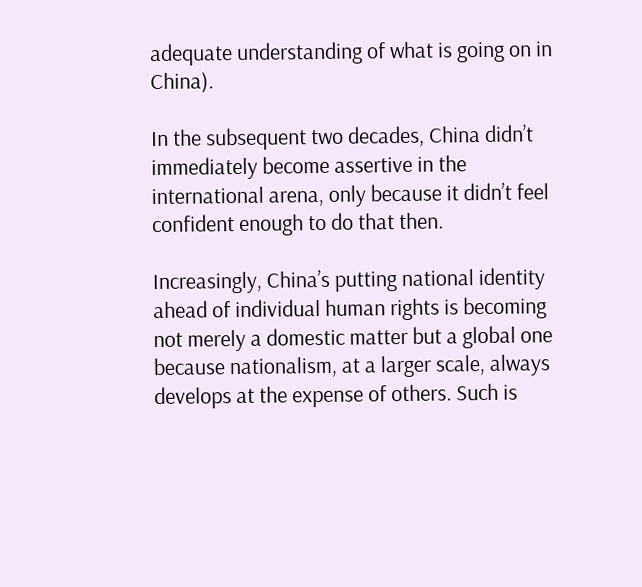adequate understanding of what is going on in China).

In the subsequent two decades, China didn’t immediately become assertive in the international arena, only because it didn’t feel confident enough to do that then.

Increasingly, China’s putting national identity ahead of individual human rights is becoming not merely a domestic matter but a global one because nationalism, at a larger scale, always develops at the expense of others. Such is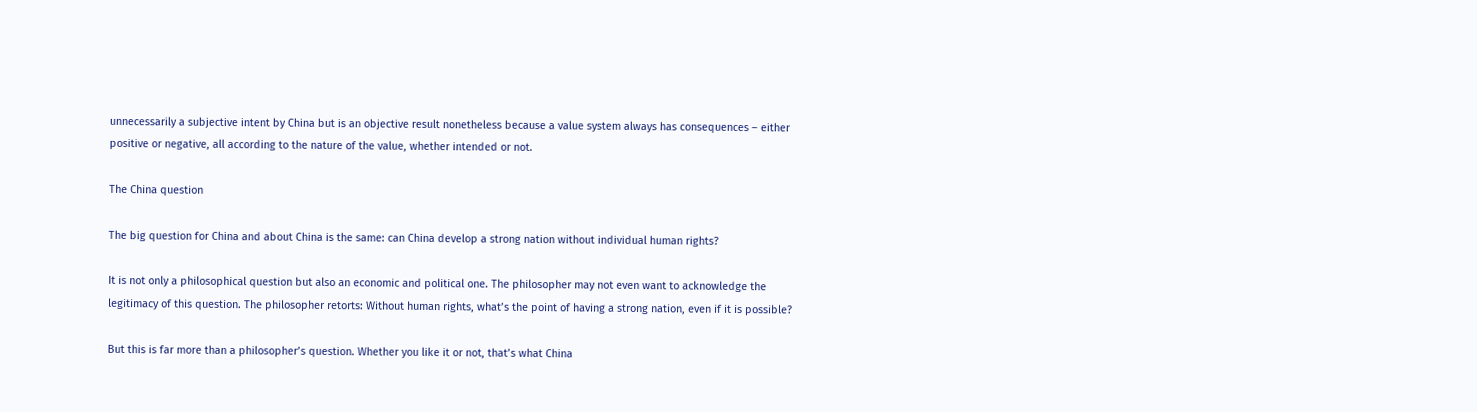unnecessarily a subjective intent by China but is an objective result nonetheless because a value system always has consequences – either positive or negative, all according to the nature of the value, whether intended or not.

The China question

The big question for China and about China is the same: can China develop a strong nation without individual human rights?

It is not only a philosophical question but also an economic and political one. The philosopher may not even want to acknowledge the legitimacy of this question. The philosopher retorts: Without human rights, what’s the point of having a strong nation, even if it is possible?

But this is far more than a philosopher’s question. Whether you like it or not, that’s what China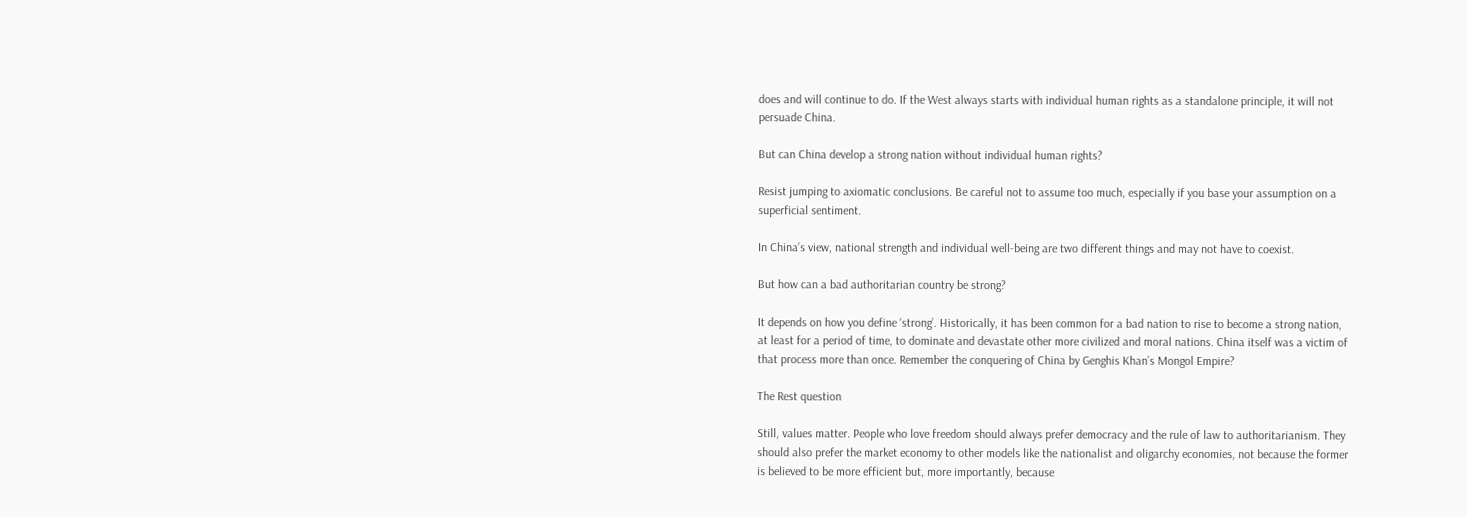does and will continue to do. If the West always starts with individual human rights as a standalone principle, it will not persuade China.

But can China develop a strong nation without individual human rights?

Resist jumping to axiomatic conclusions. Be careful not to assume too much, especially if you base your assumption on a superficial sentiment.

In China’s view, national strength and individual well-being are two different things and may not have to coexist.

But how can a bad authoritarian country be strong?

It depends on how you define ‘strong’. Historically, it has been common for a bad nation to rise to become a strong nation, at least for a period of time, to dominate and devastate other more civilized and moral nations. China itself was a victim of that process more than once. Remember the conquering of China by Genghis Khan’s Mongol Empire?

The Rest question

Still, values matter. People who love freedom should always prefer democracy and the rule of law to authoritarianism. They should also prefer the market economy to other models like the nationalist and oligarchy economies, not because the former is believed to be more efficient but, more importantly, because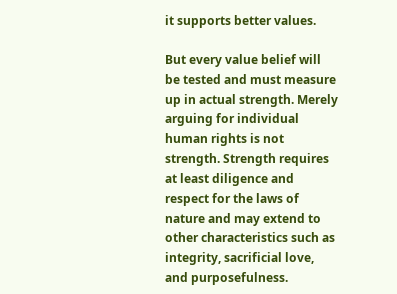it supports better values.

But every value belief will be tested and must measure up in actual strength. Merely arguing for individual human rights is not strength. Strength requires at least diligence and respect for the laws of nature and may extend to other characteristics such as integrity, sacrificial love, and purposefulness.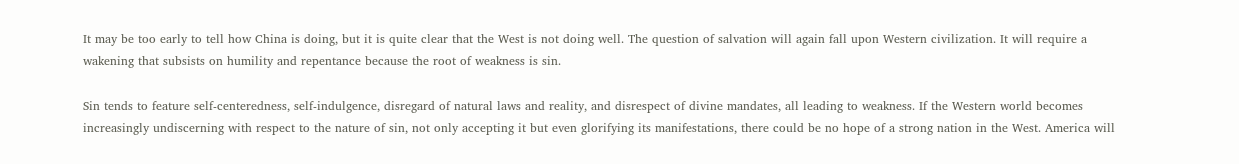It may be too early to tell how China is doing, but it is quite clear that the West is not doing well. The question of salvation will again fall upon Western civilization. It will require a wakening that subsists on humility and repentance because the root of weakness is sin.

Sin tends to feature self-centeredness, self-indulgence, disregard of natural laws and reality, and disrespect of divine mandates, all leading to weakness. If the Western world becomes increasingly undiscerning with respect to the nature of sin, not only accepting it but even glorifying its manifestations, there could be no hope of a strong nation in the West. America will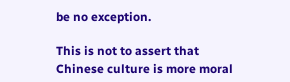be no exception.

This is not to assert that Chinese culture is more moral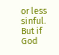or less sinful. But if God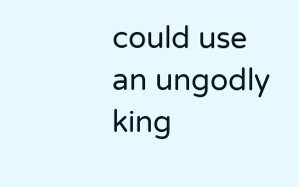could use an ungodly king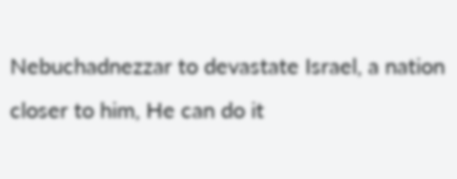Nebuchadnezzar to devastate Israel, a nation closer to him, He can do it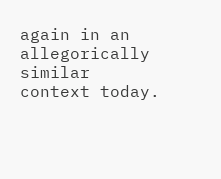again in an allegorically similar context today.